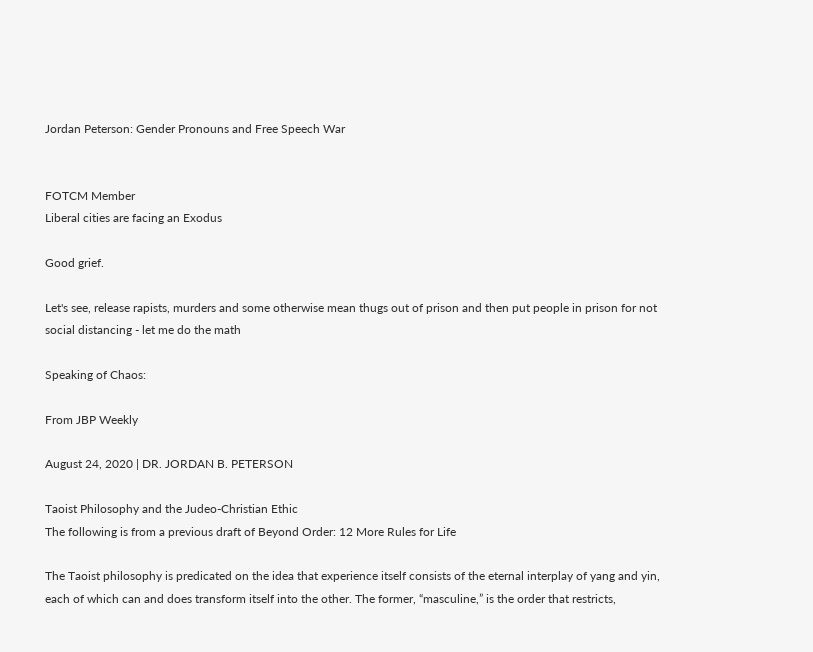Jordan Peterson: Gender Pronouns and Free Speech War


FOTCM Member
Liberal cities are facing an Exodus

Good grief.

Let's see, release rapists, murders and some otherwise mean thugs out of prison and then put people in prison for not social distancing - let me do the math

Speaking of Chaos:

From JBP Weekly

August 24, 2020 | DR. JORDAN B. PETERSON

Taoist Philosophy and the Judeo-Christian Ethic
The following is from a previous draft of Beyond Order: 12 More Rules for Life

The Taoist philosophy is predicated on the idea that experience itself consists of the eternal interplay of yang and yin, each of which can and does transform itself into the other. The former, “masculine,” is the order that restricts,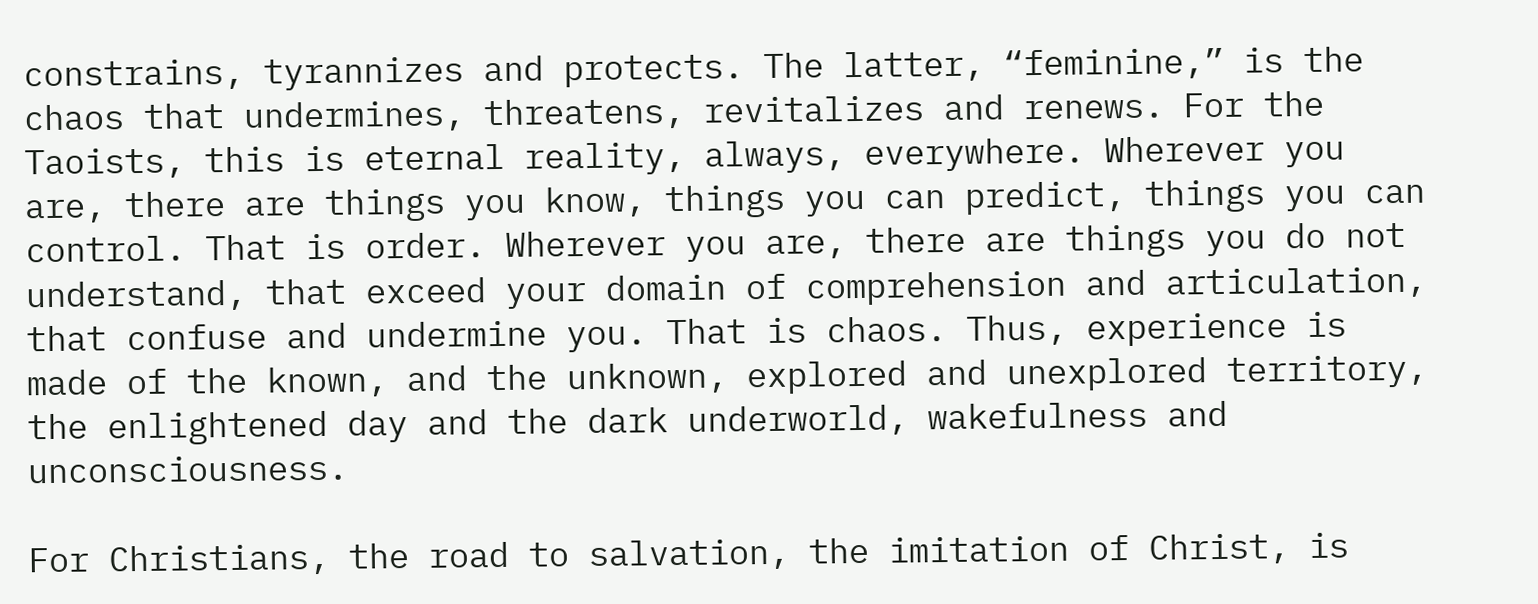constrains, tyrannizes and protects. The latter, “feminine,” is the chaos that undermines, threatens, revitalizes and renews. For the Taoists, this is eternal reality, always, everywhere. Wherever you are, there are things you know, things you can predict, things you can control. That is order. Wherever you are, there are things you do not understand, that exceed your domain of comprehension and articulation, that confuse and undermine you. That is chaos. Thus, experience is made of the known, and the unknown, explored and unexplored territory, the enlightened day and the dark underworld, wakefulness and unconsciousness.

For Christians, the road to salvation, the imitation of Christ, is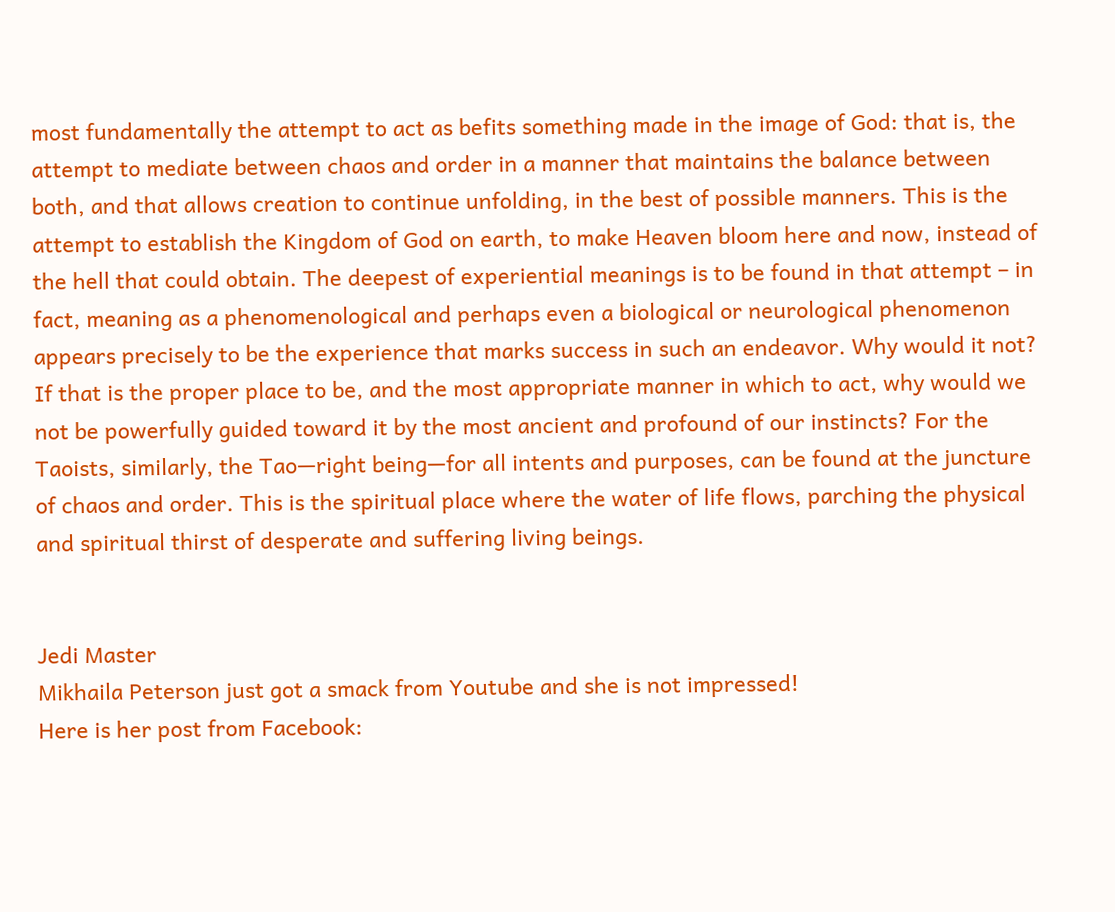most fundamentally the attempt to act as befits something made in the image of God: that is, the attempt to mediate between chaos and order in a manner that maintains the balance between both, and that allows creation to continue unfolding, in the best of possible manners. This is the attempt to establish the Kingdom of God on earth, to make Heaven bloom here and now, instead of the hell that could obtain. The deepest of experiential meanings is to be found in that attempt – in fact, meaning as a phenomenological and perhaps even a biological or neurological phenomenon appears precisely to be the experience that marks success in such an endeavor. Why would it not? If that is the proper place to be, and the most appropriate manner in which to act, why would we not be powerfully guided toward it by the most ancient and profound of our instincts? For the Taoists, similarly, the Tao—right being—for all intents and purposes, can be found at the juncture of chaos and order. This is the spiritual place where the water of life flows, parching the physical and spiritual thirst of desperate and suffering living beings.


Jedi Master
Mikhaila Peterson just got a smack from Youtube and she is not impressed!
Here is her post from Facebook: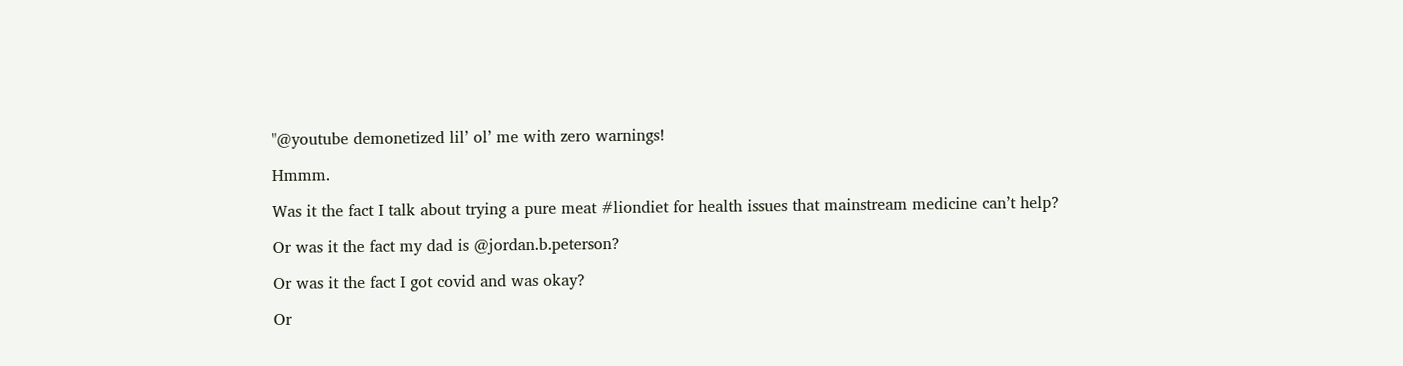"@youtube demonetized lil’ ol’ me with zero warnings!

Hmmm.

Was it the fact I talk about trying a pure meat #liondiet for health issues that mainstream medicine can’t help?

Or was it the fact my dad is @jordan.b.peterson?

Or was it the fact I got covid and was okay?

Or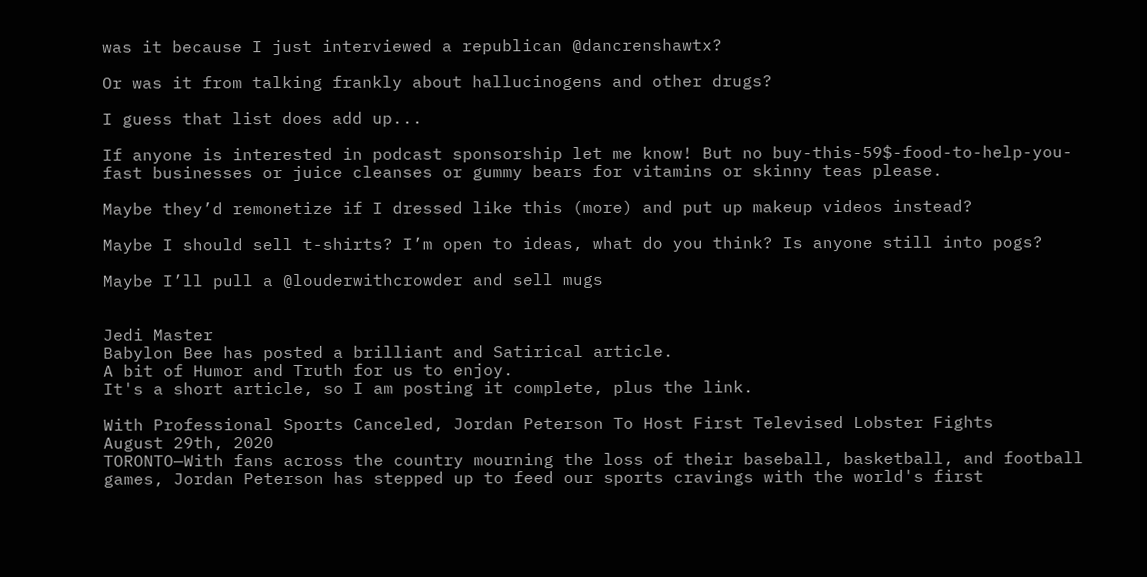was it because I just interviewed a republican @dancrenshawtx?

Or was it from talking frankly about hallucinogens and other drugs?

I guess that list does add up...

If anyone is interested in podcast sponsorship let me know! But no buy-this-59$-food-to-help-you-fast businesses or juice cleanses or gummy bears for vitamins or skinny teas please.

Maybe they’d remonetize if I dressed like this (more) and put up makeup videos instead?

Maybe I should sell t-shirts? I’m open to ideas, what do you think? Is anyone still into pogs?

Maybe I’ll pull a @louderwithcrowder and sell mugs


Jedi Master
Babylon Bee has posted a brilliant and Satirical article.
A bit of Humor and Truth for us to enjoy.
It's a short article, so I am posting it complete, plus the link.

With Professional Sports Canceled, Jordan Peterson To Host First Televised Lobster Fights
August 29th, 2020
TORONTO—With fans across the country mourning the loss of their baseball, basketball, and football games, Jordan Peterson has stepped up to feed our sports cravings with the world's first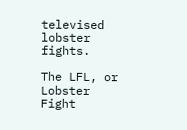televised lobster fights.

The LFL, or Lobster Fight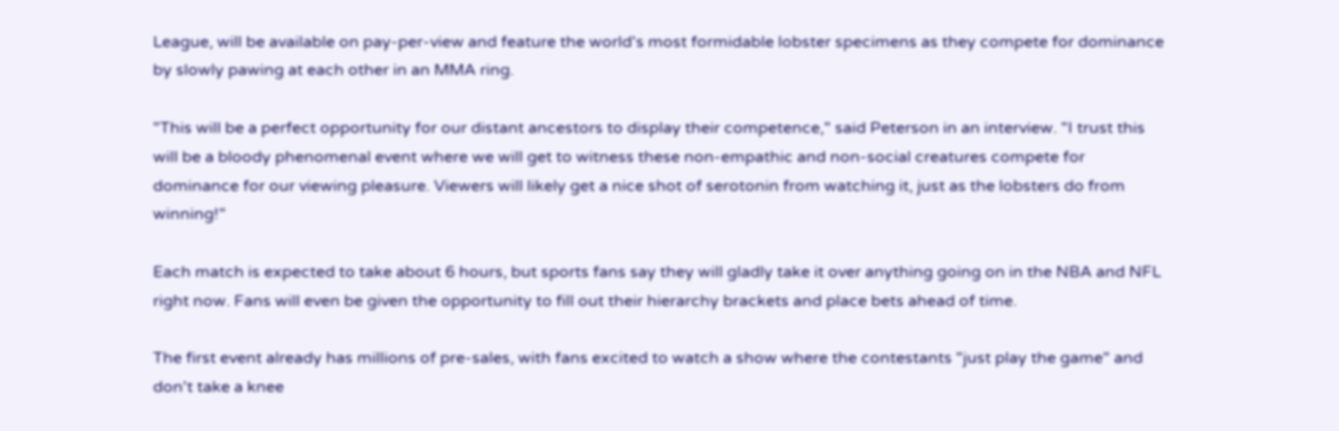League, will be available on pay-per-view and feature the world's most formidable lobster specimens as they compete for dominance by slowly pawing at each other in an MMA ring.

"This will be a perfect opportunity for our distant ancestors to display their competence," said Peterson in an interview. "I trust this will be a bloody phenomenal event where we will get to witness these non-empathic and non-social creatures compete for dominance for our viewing pleasure. Viewers will likely get a nice shot of serotonin from watching it, just as the lobsters do from winning!"

Each match is expected to take about 6 hours, but sports fans say they will gladly take it over anything going on in the NBA and NFL right now. Fans will even be given the opportunity to fill out their hierarchy brackets and place bets ahead of time.

The first event already has millions of pre-sales, with fans excited to watch a show where the contestants "just play the game" and don't take a knee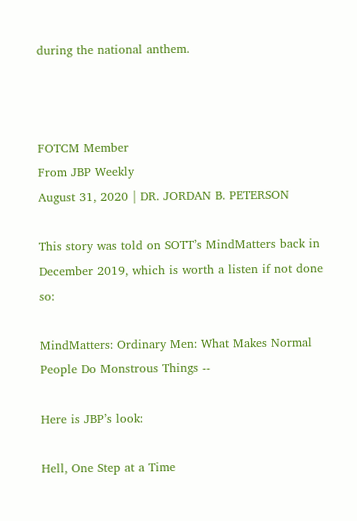during the national anthem.



FOTCM Member
From JBP Weekly
August 31, 2020 | DR. JORDAN B. PETERSON

This story was told on SOTT’s MindMatters back in December 2019, which is worth a listen if not done so:

MindMatters: Ordinary Men: What Makes Normal People Do Monstrous Things --

Here is JBP’s look:

Hell, One Step at a Time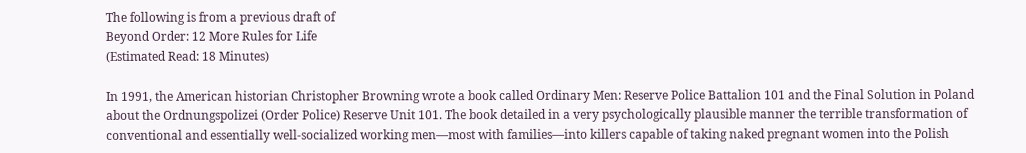The following is from a previous draft of
Beyond Order: 12 More Rules for Life
(Estimated Read: 18 Minutes)

In 1991, the American historian Christopher Browning wrote a book called Ordinary Men: Reserve Police Battalion 101 and the Final Solution in Poland about the Ordnungspolizei (Order Police) Reserve Unit 101. The book detailed in a very psychologically plausible manner the terrible transformation of conventional and essentially well-socialized working men—most with families—into killers capable of taking naked pregnant women into the Polish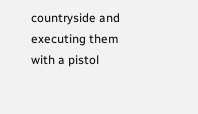countryside and executing them with a pistol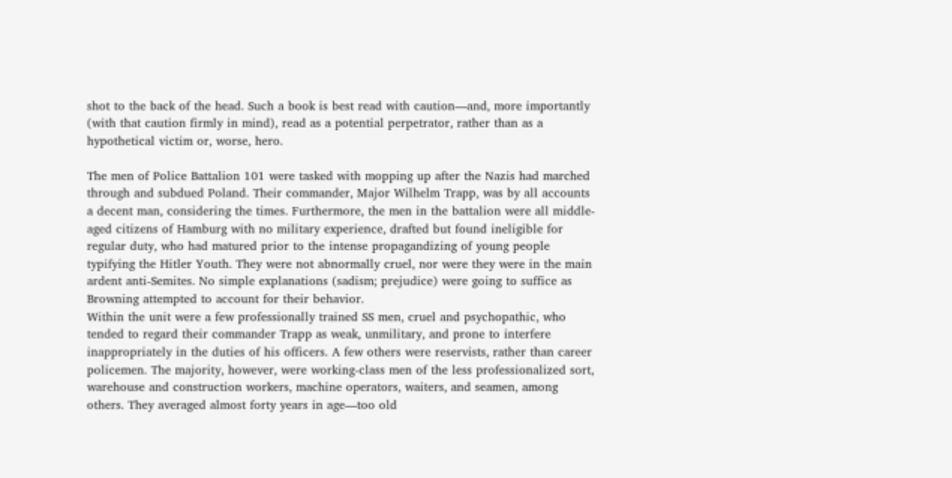shot to the back of the head. Such a book is best read with caution—and, more importantly (with that caution firmly in mind), read as a potential perpetrator, rather than as a hypothetical victim or, worse, hero.

The men of Police Battalion 101 were tasked with mopping up after the Nazis had marched through and subdued Poland. Their commander, Major Wilhelm Trapp, was by all accounts a decent man, considering the times. Furthermore, the men in the battalion were all middle-aged citizens of Hamburg with no military experience, drafted but found ineligible for regular duty, who had matured prior to the intense propagandizing of young people typifying the Hitler Youth. They were not abnormally cruel, nor were they were in the main ardent anti-Semites. No simple explanations (sadism; prejudice) were going to suffice as Browning attempted to account for their behavior.
Within the unit were a few professionally trained SS men, cruel and psychopathic, who tended to regard their commander Trapp as weak, unmilitary, and prone to interfere inappropriately in the duties of his officers. A few others were reservists, rather than career policemen. The majority, however, were working-class men of the less professionalized sort, warehouse and construction workers, machine operators, waiters, and seamen, among others. They averaged almost forty years in age—too old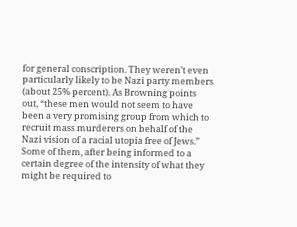for general conscription. They weren’t even particularly likely to be Nazi party members (about 25% percent). As Browning points out, “these men would not seem to have been a very promising group from which to recruit mass murderers on behalf of the Nazi vision of a racial utopia free of Jews.” Some of them, after being informed to a certain degree of the intensity of what they might be required to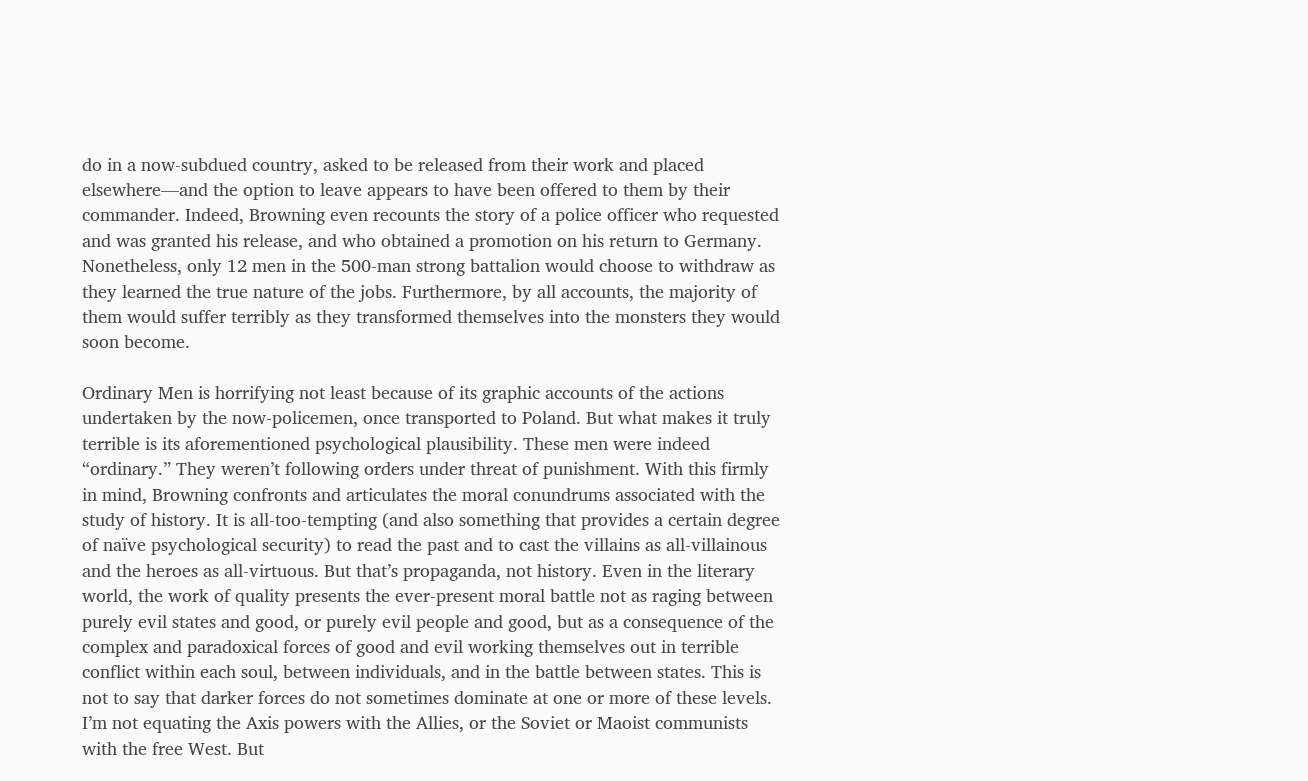do in a now-subdued country, asked to be released from their work and placed elsewhere—and the option to leave appears to have been offered to them by their commander. Indeed, Browning even recounts the story of a police officer who requested and was granted his release, and who obtained a promotion on his return to Germany. Nonetheless, only 12 men in the 500-man strong battalion would choose to withdraw as they learned the true nature of the jobs. Furthermore, by all accounts, the majority of them would suffer terribly as they transformed themselves into the monsters they would soon become.

Ordinary Men is horrifying not least because of its graphic accounts of the actions undertaken by the now-policemen, once transported to Poland. But what makes it truly terrible is its aforementioned psychological plausibility. These men were indeed “ordinary.” They weren’t following orders under threat of punishment. With this firmly in mind, Browning confronts and articulates the moral conundrums associated with the study of history. It is all-too-tempting (and also something that provides a certain degree of naïve psychological security) to read the past and to cast the villains as all-villainous and the heroes as all-virtuous. But that’s propaganda, not history. Even in the literary world, the work of quality presents the ever-present moral battle not as raging between purely evil states and good, or purely evil people and good, but as a consequence of the complex and paradoxical forces of good and evil working themselves out in terrible conflict within each soul, between individuals, and in the battle between states. This is not to say that darker forces do not sometimes dominate at one or more of these levels. I’m not equating the Axis powers with the Allies, or the Soviet or Maoist communists with the free West. But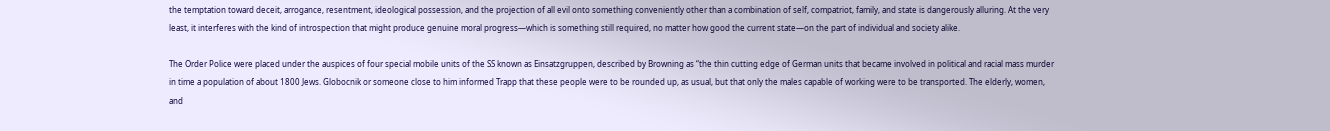the temptation toward deceit, arrogance, resentment, ideological possession, and the projection of all evil onto something conveniently other than a combination of self, compatriot, family, and state is dangerously alluring. At the very least, it interferes with the kind of introspection that might produce genuine moral progress—which is something still required, no matter how good the current state—on the part of individual and society alike.

The Order Police were placed under the auspices of four special mobile units of the SS known as Einsatzgruppen, described by Browning as “the thin cutting edge of German units that became involved in political and racial mass murder in time a population of about 1800 Jews. Globocnik or someone close to him informed Trapp that these people were to be rounded up, as usual, but that only the males capable of working were to be transported. The elderly, women, and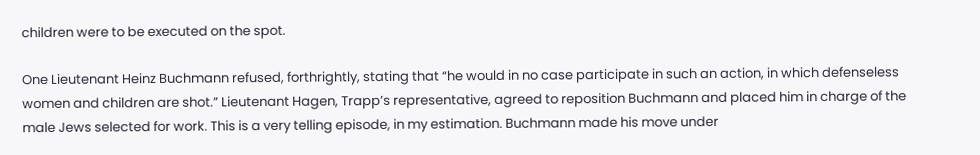children were to be executed on the spot.

One Lieutenant Heinz Buchmann refused, forthrightly, stating that “he would in no case participate in such an action, in which defenseless women and children are shot.” Lieutenant Hagen, Trapp’s representative, agreed to reposition Buchmann and placed him in charge of the male Jews selected for work. This is a very telling episode, in my estimation. Buchmann made his move under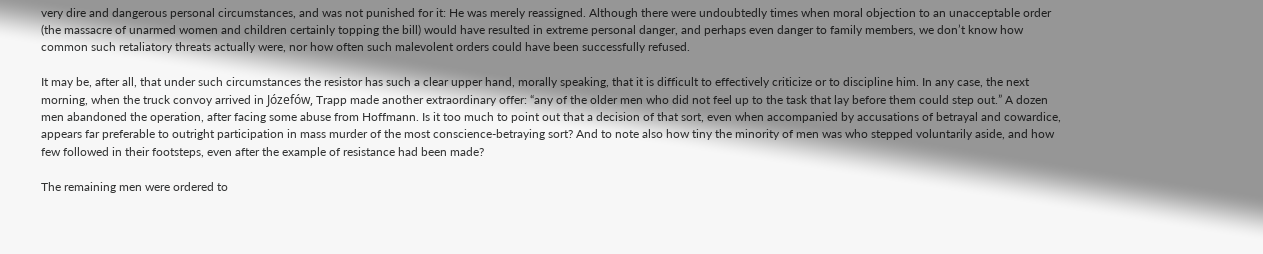very dire and dangerous personal circumstances, and was not punished for it: He was merely reassigned. Although there were undoubtedly times when moral objection to an unacceptable order (the massacre of unarmed women and children certainly topping the bill) would have resulted in extreme personal danger, and perhaps even danger to family members, we don’t know how common such retaliatory threats actually were, nor how often such malevolent orders could have been successfully refused.

It may be, after all, that under such circumstances the resistor has such a clear upper hand, morally speaking, that it is difficult to effectively criticize or to discipline him. In any case, the next morning, when the truck convoy arrived in Józefów, Trapp made another extraordinary offer: “any of the older men who did not feel up to the task that lay before them could step out.” A dozen men abandoned the operation, after facing some abuse from Hoffmann. Is it too much to point out that a decision of that sort, even when accompanied by accusations of betrayal and cowardice, appears far preferable to outright participation in mass murder of the most conscience-betraying sort? And to note also how tiny the minority of men was who stepped voluntarily aside, and how few followed in their footsteps, even after the example of resistance had been made?

The remaining men were ordered to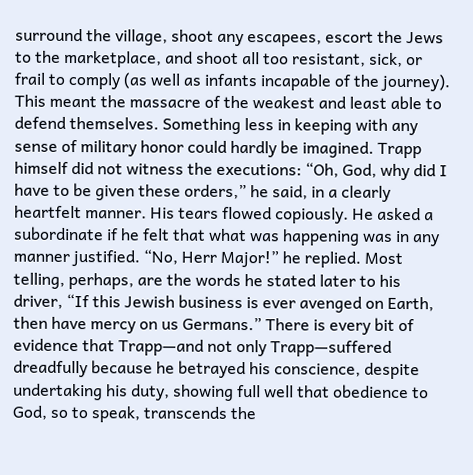surround the village, shoot any escapees, escort the Jews to the marketplace, and shoot all too resistant, sick, or frail to comply (as well as infants incapable of the journey). This meant the massacre of the weakest and least able to defend themselves. Something less in keeping with any sense of military honor could hardly be imagined. Trapp himself did not witness the executions: “Oh, God, why did I have to be given these orders,” he said, in a clearly heartfelt manner. His tears flowed copiously. He asked a subordinate if he felt that what was happening was in any manner justified. “No, Herr Major!” he replied. Most telling, perhaps, are the words he stated later to his driver, “If this Jewish business is ever avenged on Earth, then have mercy on us Germans.” There is every bit of evidence that Trapp—and not only Trapp—suffered dreadfully because he betrayed his conscience, despite undertaking his duty, showing full well that obedience to God, so to speak, transcends the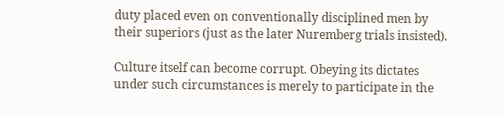duty placed even on conventionally disciplined men by their superiors (just as the later Nuremberg trials insisted).

Culture itself can become corrupt. Obeying its dictates under such circumstances is merely to participate in the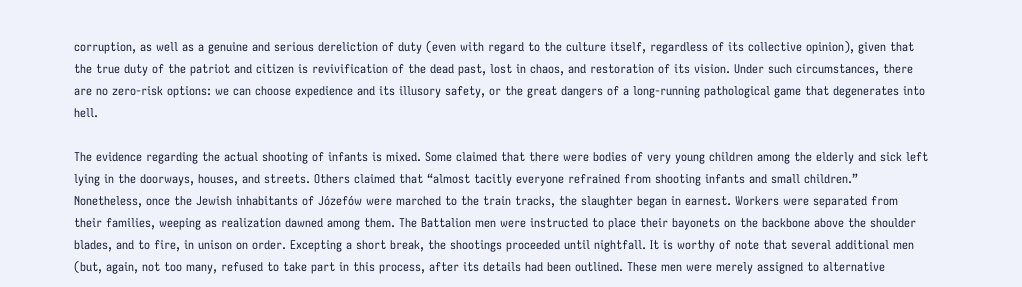corruption, as well as a genuine and serious dereliction of duty (even with regard to the culture itself, regardless of its collective opinion), given that the true duty of the patriot and citizen is revivification of the dead past, lost in chaos, and restoration of its vision. Under such circumstances, there are no zero-risk options: we can choose expedience and its illusory safety, or the great dangers of a long-running pathological game that degenerates into hell.

The evidence regarding the actual shooting of infants is mixed. Some claimed that there were bodies of very young children among the elderly and sick left lying in the doorways, houses, and streets. Others claimed that “almost tacitly everyone refrained from shooting infants and small children.” Nonetheless, once the Jewish inhabitants of Józefów were marched to the train tracks, the slaughter began in earnest. Workers were separated from their families, weeping as realization dawned among them. The Battalion men were instructed to place their bayonets on the backbone above the shoulder blades, and to fire, in unison on order. Excepting a short break, the shootings proceeded until nightfall. It is worthy of note that several additional men (but, again, not too many, refused to take part in this process, after its details had been outlined. These men were merely assigned to alternative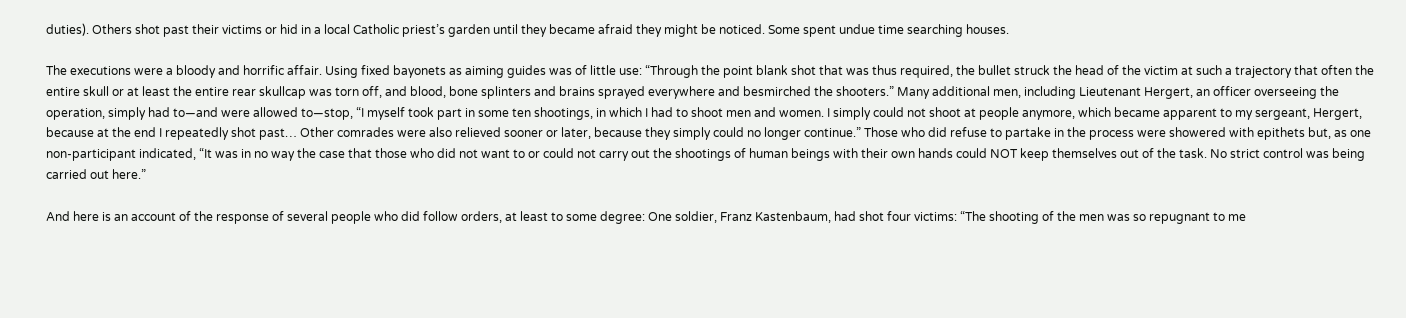duties). Others shot past their victims or hid in a local Catholic priest’s garden until they became afraid they might be noticed. Some spent undue time searching houses.

The executions were a bloody and horrific affair. Using fixed bayonets as aiming guides was of little use: “Through the point blank shot that was thus required, the bullet struck the head of the victim at such a trajectory that often the entire skull or at least the entire rear skullcap was torn off, and blood, bone splinters and brains sprayed everywhere and besmirched the shooters.” Many additional men, including Lieutenant Hergert, an officer overseeing the operation, simply had to—and were allowed to—stop, “I myself took part in some ten shootings, in which I had to shoot men and women. I simply could not shoot at people anymore, which became apparent to my sergeant, Hergert, because at the end I repeatedly shot past… Other comrades were also relieved sooner or later, because they simply could no longer continue.” Those who did refuse to partake in the process were showered with epithets but, as one non-participant indicated, “It was in no way the case that those who did not want to or could not carry out the shootings of human beings with their own hands could NOT keep themselves out of the task. No strict control was being carried out here.”

And here is an account of the response of several people who did follow orders, at least to some degree: One soldier, Franz Kastenbaum, had shot four victims: “The shooting of the men was so repugnant to me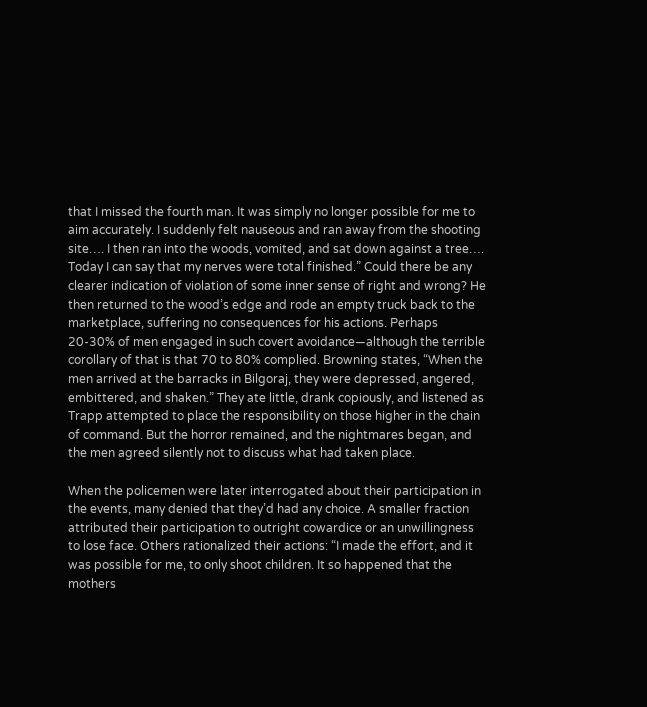that I missed the fourth man. It was simply no longer possible for me to aim accurately. I suddenly felt nauseous and ran away from the shooting site…. I then ran into the woods, vomited, and sat down against a tree…. Today I can say that my nerves were total finished.” Could there be any clearer indication of violation of some inner sense of right and wrong? He then returned to the wood’s edge and rode an empty truck back to the marketplace, suffering no consequences for his actions. Perhaps 20-30% of men engaged in such covert avoidance—although the terrible corollary of that is that 70 to 80% complied. Browning states, “When the men arrived at the barracks in Bilgoraj, they were depressed, angered, embittered, and shaken.” They ate little, drank copiously, and listened as Trapp attempted to place the responsibility on those higher in the chain of command. But the horror remained, and the nightmares began, and the men agreed silently not to discuss what had taken place.

When the policemen were later interrogated about their participation in the events, many denied that they’d had any choice. A smaller fraction attributed their participation to outright cowardice or an unwillingness to lose face. Others rationalized their actions: “I made the effort, and it was possible for me, to only shoot children. It so happened that the mothers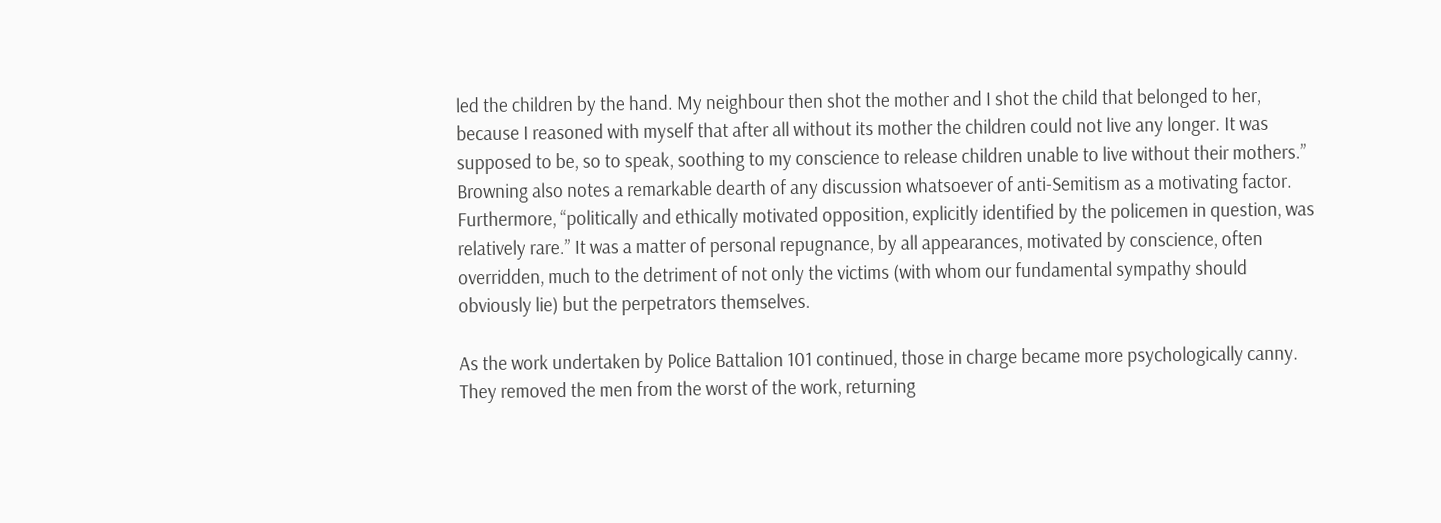led the children by the hand. My neighbour then shot the mother and I shot the child that belonged to her, because I reasoned with myself that after all without its mother the children could not live any longer. It was supposed to be, so to speak, soothing to my conscience to release children unable to live without their mothers.” Browning also notes a remarkable dearth of any discussion whatsoever of anti-Semitism as a motivating factor. Furthermore, “politically and ethically motivated opposition, explicitly identified by the policemen in question, was relatively rare.” It was a matter of personal repugnance, by all appearances, motivated by conscience, often overridden, much to the detriment of not only the victims (with whom our fundamental sympathy should obviously lie) but the perpetrators themselves.

As the work undertaken by Police Battalion 101 continued, those in charge became more psychologically canny. They removed the men from the worst of the work, returning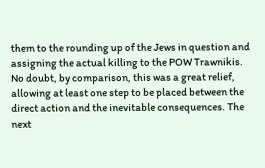them to the rounding up of the Jews in question and assigning the actual killing to the POW Trawnikis. No doubt, by comparison, this was a great relief, allowing at least one step to be placed between the direct action and the inevitable consequences. The next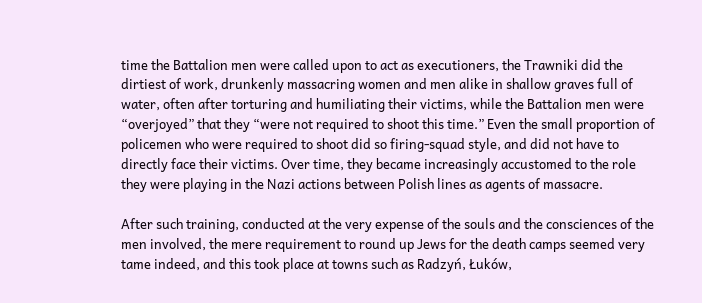time the Battalion men were called upon to act as executioners, the Trawniki did the dirtiest of work, drunkenly massacring women and men alike in shallow graves full of water, often after torturing and humiliating their victims, while the Battalion men were “overjoyed” that they “were not required to shoot this time.” Even the small proportion of policemen who were required to shoot did so firing-squad style, and did not have to directly face their victims. Over time, they became increasingly accustomed to the role they were playing in the Nazi actions between Polish lines as agents of massacre.

After such training, conducted at the very expense of the souls and the consciences of the men involved, the mere requirement to round up Jews for the death camps seemed very tame indeed, and this took place at towns such as Radzyń, Łuków,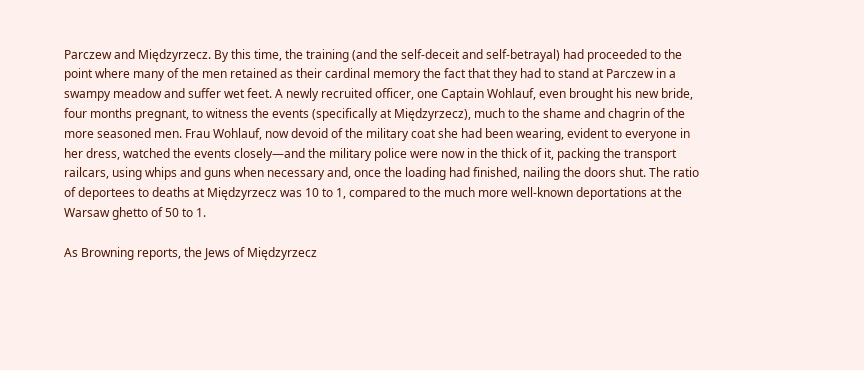Parczew and Międzyrzecz. By this time, the training (and the self-deceit and self-betrayal) had proceeded to the point where many of the men retained as their cardinal memory the fact that they had to stand at Parczew in a swampy meadow and suffer wet feet. A newly recruited officer, one Captain Wohlauf, even brought his new bride, four months pregnant, to witness the events (specifically at Międzyrzecz), much to the shame and chagrin of the more seasoned men. Frau Wohlauf, now devoid of the military coat she had been wearing, evident to everyone in her dress, watched the events closely—and the military police were now in the thick of it, packing the transport railcars, using whips and guns when necessary and, once the loading had finished, nailing the doors shut. The ratio of deportees to deaths at Międzyrzecz was 10 to 1, compared to the much more well-known deportations at the Warsaw ghetto of 50 to 1.

As Browning reports, the Jews of Międzyrzecz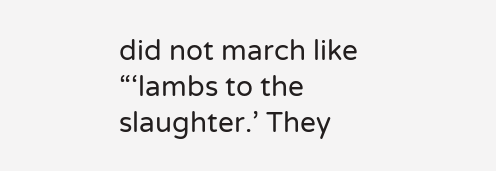did not march like “‘lambs to the slaughter.’ They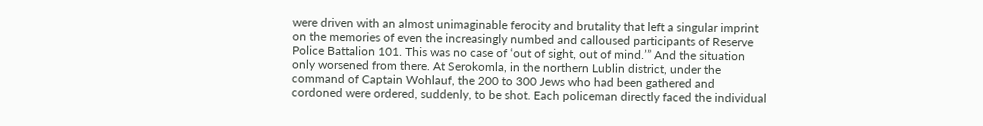were driven with an almost unimaginable ferocity and brutality that left a singular imprint on the memories of even the increasingly numbed and calloused participants of Reserve Police Battalion 101. This was no case of ‘out of sight, out of mind.’” And the situation only worsened from there. At Serokomla, in the northern Lublin district, under the command of Captain Wohlauf, the 200 to 300 Jews who had been gathered and cordoned were ordered, suddenly, to be shot. Each policeman directly faced the individual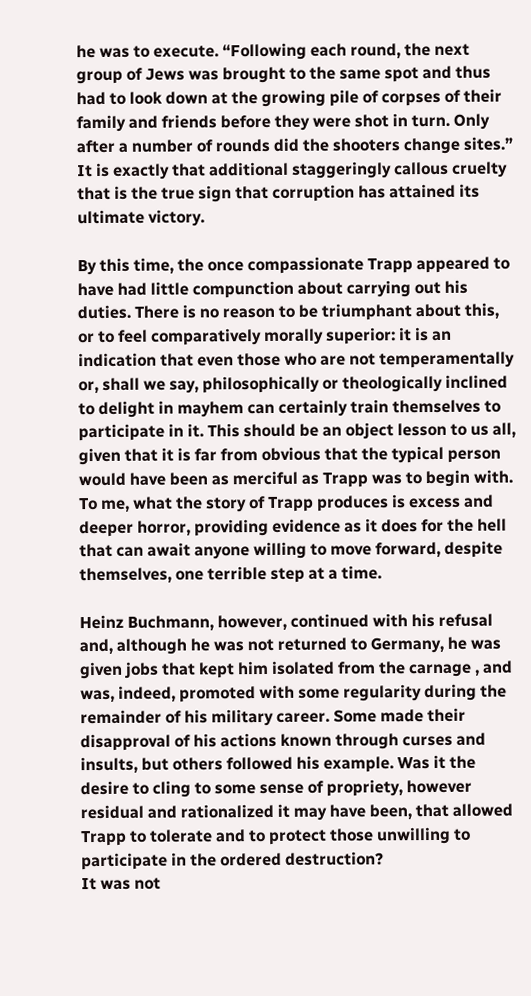he was to execute. “Following each round, the next group of Jews was brought to the same spot and thus had to look down at the growing pile of corpses of their family and friends before they were shot in turn. Only after a number of rounds did the shooters change sites.” It is exactly that additional staggeringly callous cruelty that is the true sign that corruption has attained its ultimate victory.

By this time, the once compassionate Trapp appeared to have had little compunction about carrying out his duties. There is no reason to be triumphant about this, or to feel comparatively morally superior: it is an indication that even those who are not temperamentally or, shall we say, philosophically or theologically inclined to delight in mayhem can certainly train themselves to participate in it. This should be an object lesson to us all, given that it is far from obvious that the typical person would have been as merciful as Trapp was to begin with. To me, what the story of Trapp produces is excess and deeper horror, providing evidence as it does for the hell that can await anyone willing to move forward, despite themselves, one terrible step at a time.

Heinz Buchmann, however, continued with his refusal and, although he was not returned to Germany, he was given jobs that kept him isolated from the carnage , and was, indeed, promoted with some regularity during the remainder of his military career. Some made their disapproval of his actions known through curses and insults, but others followed his example. Was it the desire to cling to some sense of propriety, however residual and rationalized it may have been, that allowed Trapp to tolerate and to protect those unwilling to participate in the ordered destruction?
It was not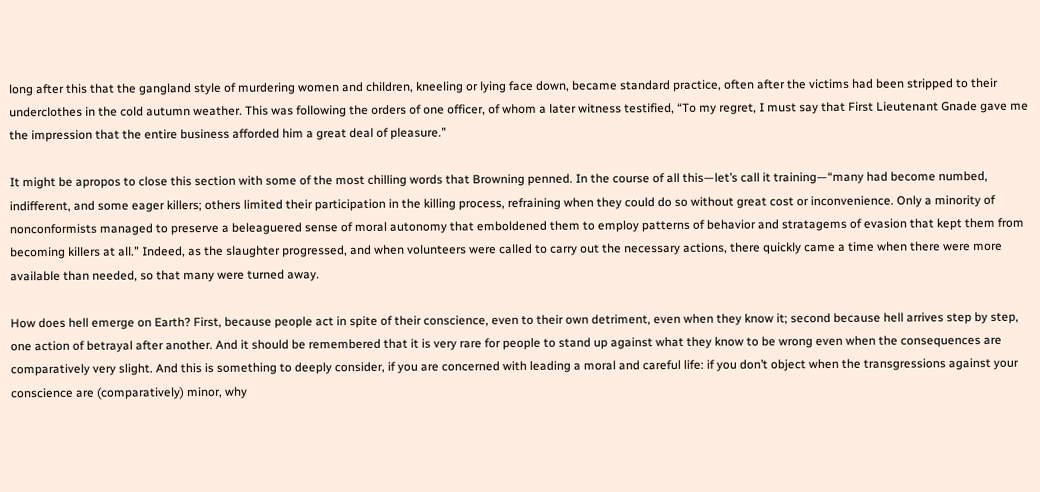long after this that the gangland style of murdering women and children, kneeling or lying face down, became standard practice, often after the victims had been stripped to their underclothes in the cold autumn weather. This was following the orders of one officer, of whom a later witness testified, “To my regret, I must say that First Lieutenant Gnade gave me the impression that the entire business afforded him a great deal of pleasure.”

It might be apropos to close this section with some of the most chilling words that Browning penned. In the course of all this—let’s call it training—“many had become numbed, indifferent, and some eager killers; others limited their participation in the killing process, refraining when they could do so without great cost or inconvenience. Only a minority of nonconformists managed to preserve a beleaguered sense of moral autonomy that emboldened them to employ patterns of behavior and stratagems of evasion that kept them from becoming killers at all.” Indeed, as the slaughter progressed, and when volunteers were called to carry out the necessary actions, there quickly came a time when there were more available than needed, so that many were turned away.

How does hell emerge on Earth? First, because people act in spite of their conscience, even to their own detriment, even when they know it; second because hell arrives step by step, one action of betrayal after another. And it should be remembered that it is very rare for people to stand up against what they know to be wrong even when the consequences are comparatively very slight. And this is something to deeply consider, if you are concerned with leading a moral and careful life: if you don’t object when the transgressions against your conscience are (comparatively) minor, why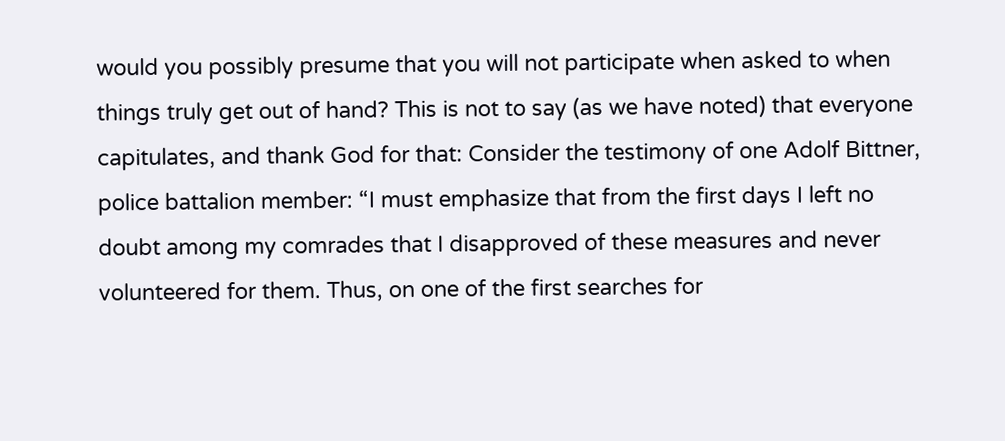would you possibly presume that you will not participate when asked to when things truly get out of hand? This is not to say (as we have noted) that everyone capitulates, and thank God for that: Consider the testimony of one Adolf Bittner, police battalion member: “I must emphasize that from the first days I left no doubt among my comrades that I disapproved of these measures and never volunteered for them. Thus, on one of the first searches for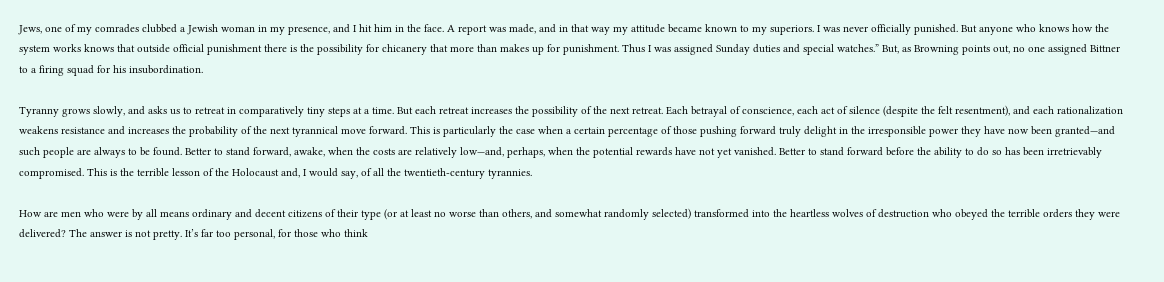Jews, one of my comrades clubbed a Jewish woman in my presence, and I hit him in the face. A report was made, and in that way my attitude became known to my superiors. I was never officially punished. But anyone who knows how the system works knows that outside official punishment there is the possibility for chicanery that more than makes up for punishment. Thus I was assigned Sunday duties and special watches.” But, as Browning points out, no one assigned Bittner to a firing squad for his insubordination.

Tyranny grows slowly, and asks us to retreat in comparatively tiny steps at a time. But each retreat increases the possibility of the next retreat. Each betrayal of conscience, each act of silence (despite the felt resentment), and each rationalization weakens resistance and increases the probability of the next tyrannical move forward. This is particularly the case when a certain percentage of those pushing forward truly delight in the irresponsible power they have now been granted—and such people are always to be found. Better to stand forward, awake, when the costs are relatively low—and, perhaps, when the potential rewards have not yet vanished. Better to stand forward before the ability to do so has been irretrievably compromised. This is the terrible lesson of the Holocaust and, I would say, of all the twentieth-century tyrannies.

How are men who were by all means ordinary and decent citizens of their type (or at least no worse than others, and somewhat randomly selected) transformed into the heartless wolves of destruction who obeyed the terrible orders they were delivered? The answer is not pretty. It’s far too personal, for those who think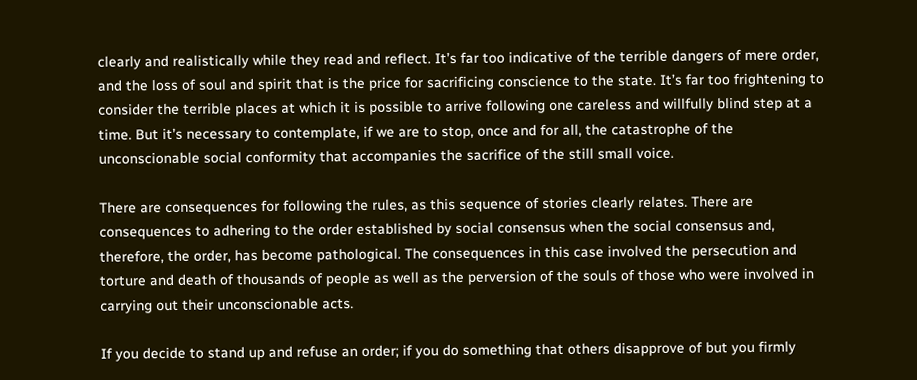clearly and realistically while they read and reflect. It’s far too indicative of the terrible dangers of mere order, and the loss of soul and spirit that is the price for sacrificing conscience to the state. It’s far too frightening to consider the terrible places at which it is possible to arrive following one careless and willfully blind step at a time. But it’s necessary to contemplate, if we are to stop, once and for all, the catastrophe of the unconscionable social conformity that accompanies the sacrifice of the still small voice.

There are consequences for following the rules, as this sequence of stories clearly relates. There are consequences to adhering to the order established by social consensus when the social consensus and, therefore, the order, has become pathological. The consequences in this case involved the persecution and torture and death of thousands of people as well as the perversion of the souls of those who were involved in carrying out their unconscionable acts.

If you decide to stand up and refuse an order; if you do something that others disapprove of but you firmly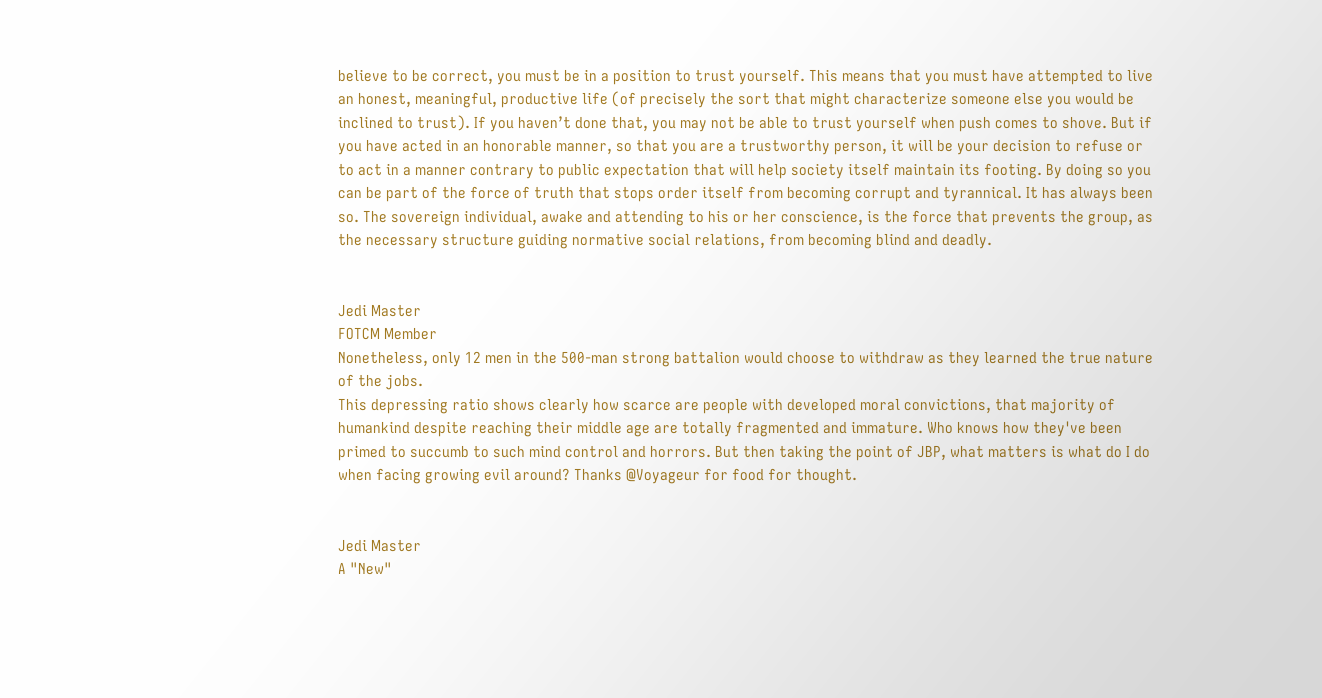believe to be correct, you must be in a position to trust yourself. This means that you must have attempted to live an honest, meaningful, productive life (of precisely the sort that might characterize someone else you would be inclined to trust). If you haven’t done that, you may not be able to trust yourself when push comes to shove. But if you have acted in an honorable manner, so that you are a trustworthy person, it will be your decision to refuse or to act in a manner contrary to public expectation that will help society itself maintain its footing. By doing so you can be part of the force of truth that stops order itself from becoming corrupt and tyrannical. It has always been so. The sovereign individual, awake and attending to his or her conscience, is the force that prevents the group, as the necessary structure guiding normative social relations, from becoming blind and deadly.


Jedi Master
FOTCM Member
Nonetheless, only 12 men in the 500-man strong battalion would choose to withdraw as they learned the true nature of the jobs.
This depressing ratio shows clearly how scarce are people with developed moral convictions, that majority of humankind despite reaching their middle age are totally fragmented and immature. Who knows how they've been primed to succumb to such mind control and horrors. But then taking the point of JBP, what matters is what do I do when facing growing evil around? Thanks @Voyageur for food for thought.


Jedi Master
A "New"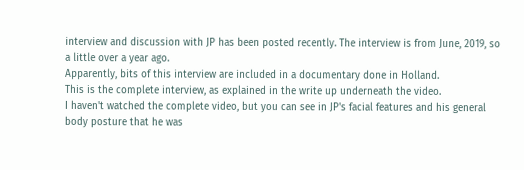interview and discussion with JP has been posted recently. The interview is from June, 2019, so a little over a year ago.
Apparently, bits of this interview are included in a documentary done in Holland.
This is the complete interview, as explained in the write up underneath the video.
I haven't watched the complete video, but you can see in JP's facial features and his general body posture that he was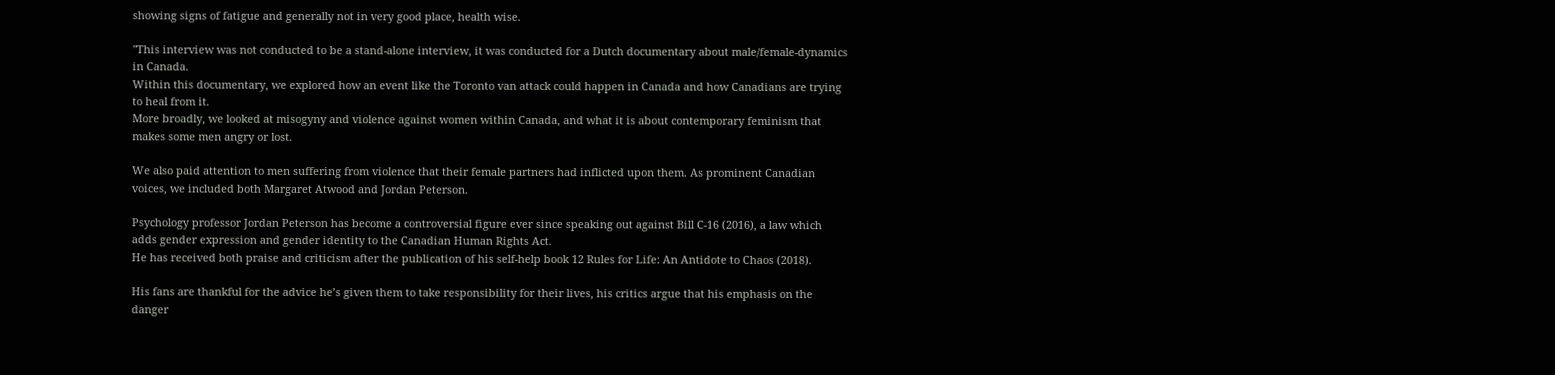showing signs of fatigue and generally not in very good place, health wise.

"This interview was not conducted to be a stand-alone interview, it was conducted for a Dutch documentary about male/female-dynamics in Canada.
Within this documentary, we explored how an event like the Toronto van attack could happen in Canada and how Canadians are trying to heal from it.
More broadly, we looked at misogyny and violence against women within Canada, and what it is about contemporary feminism that makes some men angry or lost.

We also paid attention to men suffering from violence that their female partners had inflicted upon them. As prominent Canadian voices, we included both Margaret Atwood and Jordan Peterson.

Psychology professor Jordan Peterson has become a controversial figure ever since speaking out against Bill C-16 (2016), a law which adds gender expression and gender identity to the Canadian Human Rights Act.
He has received both praise and criticism after the publication of his self-help book 12 Rules for Life: An Antidote to Chaos (2018).

His fans are thankful for the advice he’s given them to take responsibility for their lives, his critics argue that his emphasis on the danger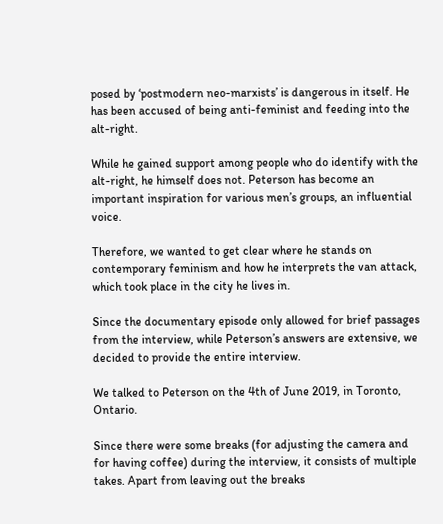posed by ‘postmodern neo-marxists’ is dangerous in itself. He has been accused of being anti-feminist and feeding into the alt-right.

While he gained support among people who do identify with the alt-right, he himself does not. Peterson has become an important inspiration for various men’s groups, an influential voice.

Therefore, we wanted to get clear where he stands on contemporary feminism and how he interprets the van attack, which took place in the city he lives in.

Since the documentary episode only allowed for brief passages from the interview, while Peterson’s answers are extensive, we decided to provide the entire interview.

We talked to Peterson on the 4th of June 2019, in Toronto, Ontario.

Since there were some breaks (for adjusting the camera and for having coffee) during the interview, it consists of multiple takes. Apart from leaving out the breaks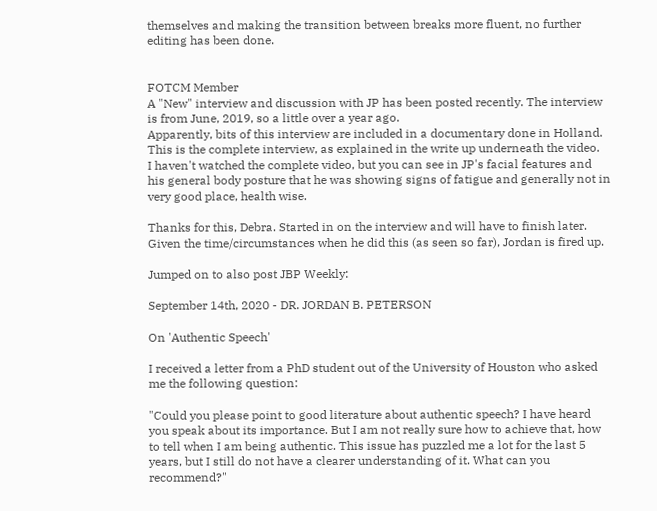themselves and making the transition between breaks more fluent, no further editing has been done.


FOTCM Member
A "New" interview and discussion with JP has been posted recently. The interview is from June, 2019, so a little over a year ago.
Apparently, bits of this interview are included in a documentary done in Holland.
This is the complete interview, as explained in the write up underneath the video.
I haven't watched the complete video, but you can see in JP's facial features and his general body posture that he was showing signs of fatigue and generally not in very good place, health wise.

Thanks for this, Debra. Started in on the interview and will have to finish later. Given the time/circumstances when he did this (as seen so far), Jordan is fired up.

Jumped on to also post JBP Weekly:

September 14th, 2020 - DR. JORDAN B. PETERSON

On 'Authentic Speech'

I received a letter from a PhD student out of the University of Houston who asked me the following question:

"Could you please point to good literature about authentic speech? I have heard you speak about its importance. But I am not really sure how to achieve that, how to tell when I am being authentic. This issue has puzzled me a lot for the last 5 years, but I still do not have a clearer understanding of it. What can you recommend?"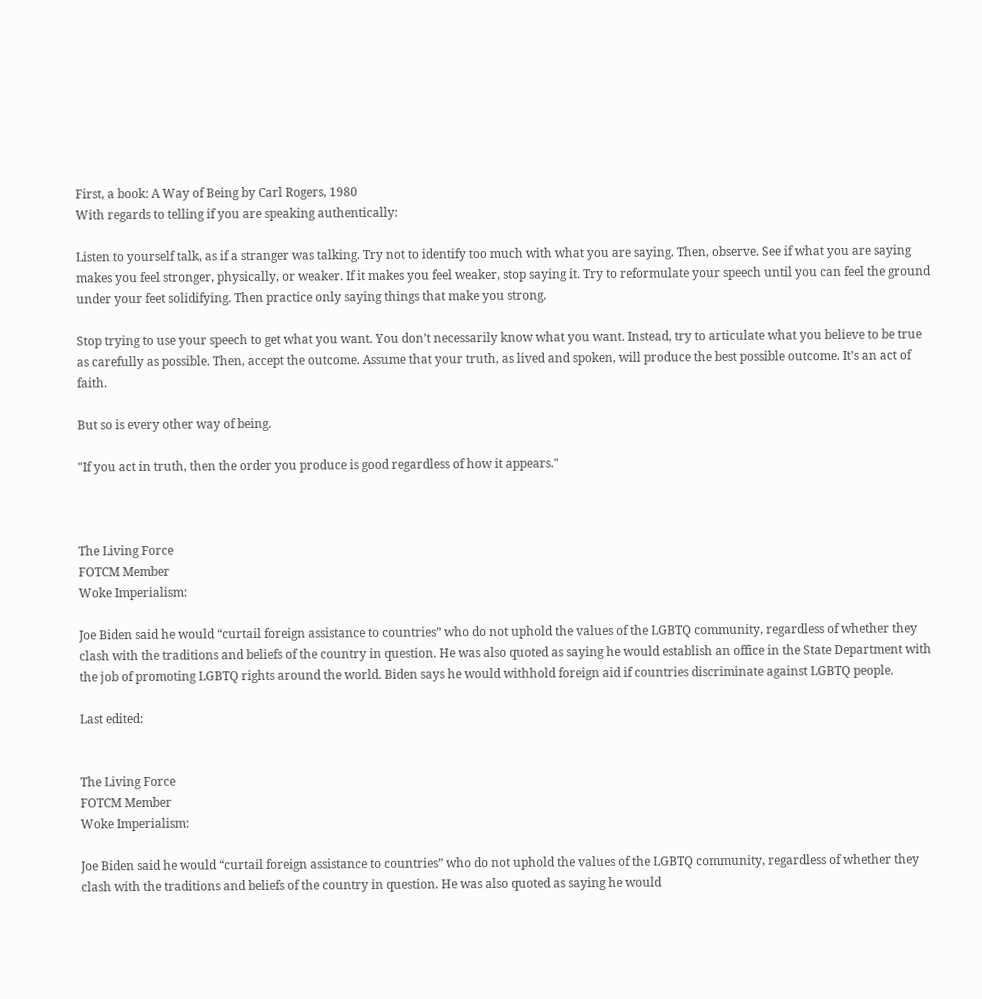First, a book: A Way of Being by Carl Rogers, 1980
With regards to telling if you are speaking authentically:

Listen to yourself talk, as if a stranger was talking. Try not to identify too much with what you are saying. Then, observe. See if what you are saying makes you feel stronger, physically, or weaker. If it makes you feel weaker, stop saying it. Try to reformulate your speech until you can feel the ground under your feet solidifying. Then practice only saying things that make you strong.

Stop trying to use your speech to get what you want. You don’t necessarily know what you want. Instead, try to articulate what you believe to be true as carefully as possible. Then, accept the outcome. Assume that your truth, as lived and spoken, will produce the best possible outcome. It’s an act of faith.

But so is every other way of being.

"If you act in truth, then the order you produce is good regardless of how it appears."



The Living Force
FOTCM Member
Woke Imperialism:

Joe Biden said he would “curtail foreign assistance to countries” who do not uphold the values of the LGBTQ community, regardless of whether they clash with the traditions and beliefs of the country in question. He was also quoted as saying he would establish an office in the State Department with the job of promoting LGBTQ rights around the world. Biden says he would withhold foreign aid if countries discriminate against LGBTQ people.

Last edited:


The Living Force
FOTCM Member
Woke Imperialism:

Joe Biden said he would “curtail foreign assistance to countries” who do not uphold the values of the LGBTQ community, regardless of whether they clash with the traditions and beliefs of the country in question. He was also quoted as saying he would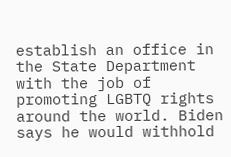establish an office in the State Department with the job of promoting LGBTQ rights around the world. Biden says he would withhold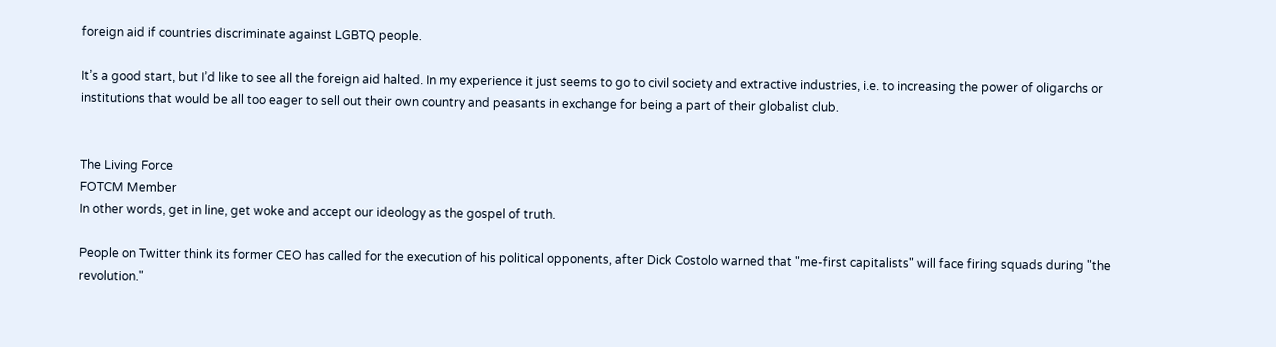foreign aid if countries discriminate against LGBTQ people.

It’s a good start, but I’d like to see all the foreign aid halted. In my experience it just seems to go to civil society and extractive industries, i.e. to increasing the power of oligarchs or institutions that would be all too eager to sell out their own country and peasants in exchange for being a part of their globalist club.


The Living Force
FOTCM Member
In other words, get in line, get woke and accept our ideology as the gospel of truth.

People on Twitter think its former CEO has called for the execution of his political opponents, after Dick Costolo warned that "me-first capitalists" will face firing squads during "the revolution."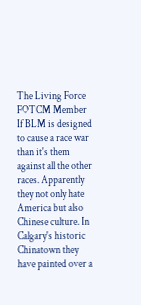The Living Force
FOTCM Member
If BLM is designed to cause a race war than it's them against all the other races. Apparently they not only hate America but also Chinese culture. In Calgary's historic Chinatown they have painted over a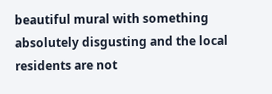beautiful mural with something absolutely disgusting and the local residents are not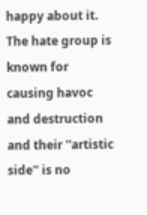happy about it. The hate group is known for causing havoc and destruction and their ''artistic side'' is no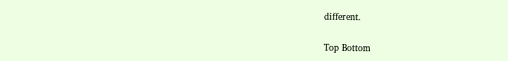different.

Top Bottom